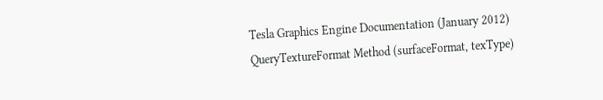Tesla Graphics Engine Documentation (January 2012)
QueryTextureFormat Method (surfaceFormat, texType)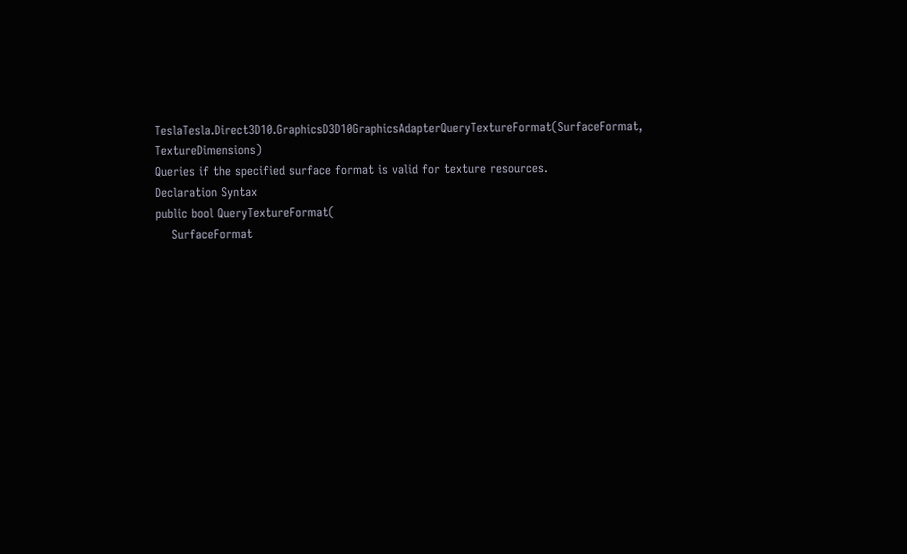TeslaTesla.Direct3D10.GraphicsD3D10GraphicsAdapterQueryTextureFormat(SurfaceFormat, TextureDimensions)
Queries if the specified surface format is valid for texture resources.
Declaration Syntax
public bool QueryTextureFormat(
    SurfaceFormat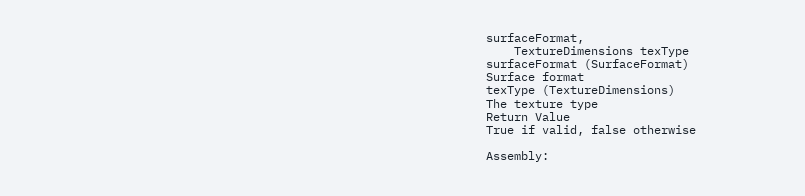surfaceFormat,
    TextureDimensions texType
surfaceFormat (SurfaceFormat)
Surface format
texType (TextureDimensions)
The texture type
Return Value
True if valid, false otherwise

Assembly: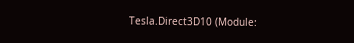Tesla.Direct3D10 (Module: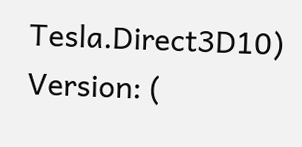Tesla.Direct3D10) Version: (